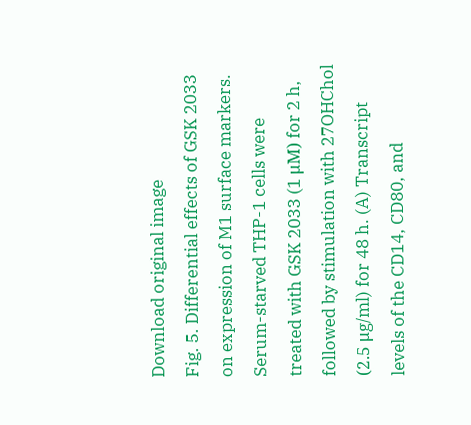Download original image
Fig. 5. Differential effects of GSK 2033 on expression of M1 surface markers. Serum-starved THP-1 cells were treated with GSK 2033 (1 μM) for 2 h, followed by stimulation with 27OHChol (2.5 μg/ml) for 48 h. (A) Transcript levels of the CD14, CD80, and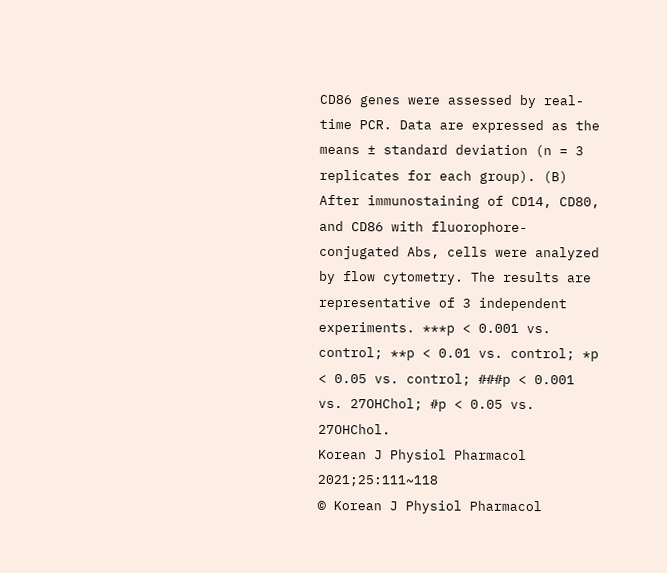CD86 genes were assessed by real-time PCR. Data are expressed as the means ± standard deviation (n = 3 replicates for each group). (B) After immunostaining of CD14, CD80, and CD86 with fluorophore-conjugated Abs, cells were analyzed by flow cytometry. The results are representative of 3 independent experiments. ***p < 0.001 vs. control; **p < 0.01 vs. control; *p < 0.05 vs. control; ###p < 0.001 vs. 27OHChol; #p < 0.05 vs. 27OHChol.
Korean J Physiol Pharmacol 2021;25:111~118
© Korean J Physiol Pharmacol